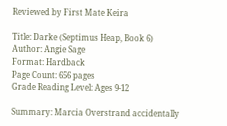Reviewed by First Mate Keira

Title: Darke (Septimus Heap, Book 6)
Author: Angie Sage
Format: Hardback
Page Count: 656 pages
Grade Reading Level: Ages 9-12

Summary: Marcia Overstrand accidentally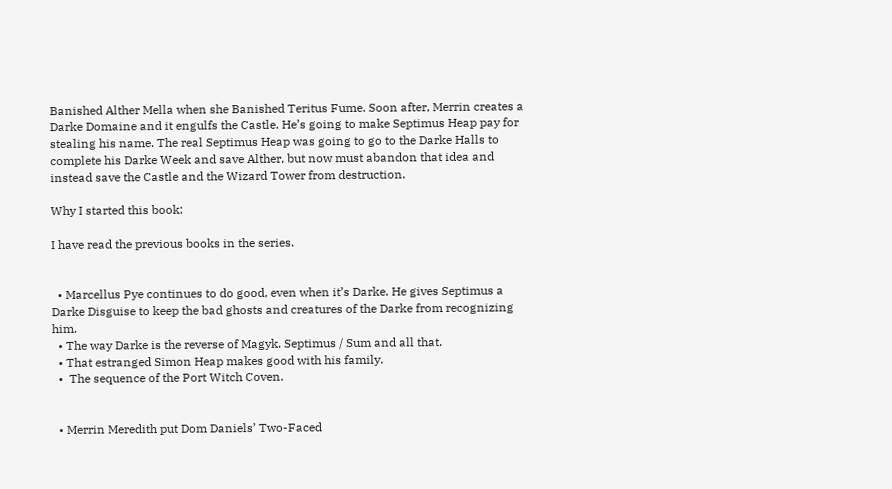Banished Alther Mella when she Banished Teritus Fume. Soon after, Merrin creates a Darke Domaine and it engulfs the Castle. He’s going to make Septimus Heap pay for stealing his name. The real Septimus Heap was going to go to the Darke Halls to complete his Darke Week and save Alther, but now must abandon that idea and instead save the Castle and the Wizard Tower from destruction.

Why I started this book:

I have read the previous books in the series.


  • Marcellus Pye continues to do good, even when it’s Darke. He gives Septimus a Darke Disguise to keep the bad ghosts and creatures of the Darke from recognizing him.
  • The way Darke is the reverse of Magyk. Septimus / Sum and all that.
  • That estranged Simon Heap makes good with his family.
  •  The sequence of the Port Witch Coven.


  • Merrin Meredith put Dom Daniels’ Two-Faced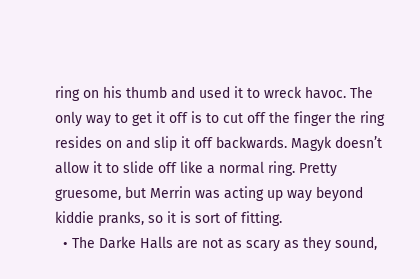ring on his thumb and used it to wreck havoc. The only way to get it off is to cut off the finger the ring resides on and slip it off backwards. Magyk doesn’t allow it to slide off like a normal ring. Pretty gruesome, but Merrin was acting up way beyond kiddie pranks, so it is sort of fitting.
  • The Darke Halls are not as scary as they sound,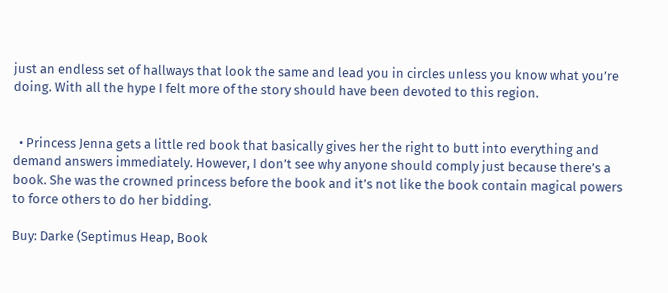just an endless set of hallways that look the same and lead you in circles unless you know what you’re doing. With all the hype I felt more of the story should have been devoted to this region.


  • Princess Jenna gets a little red book that basically gives her the right to butt into everything and demand answers immediately. However, I don’t see why anyone should comply just because there’s a book. She was the crowned princess before the book and it’s not like the book contain magical powers to force others to do her bidding.

Buy: Darke (Septimus Heap, Book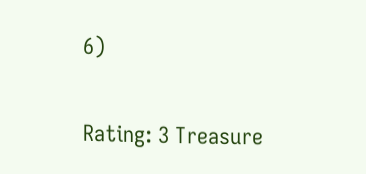6)

Rating: 3 Treasure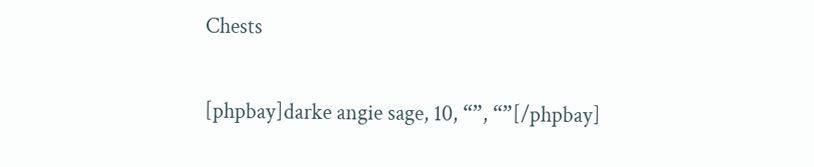Chests

[phpbay]darke angie sage, 10, “”, “”[/phpbay]